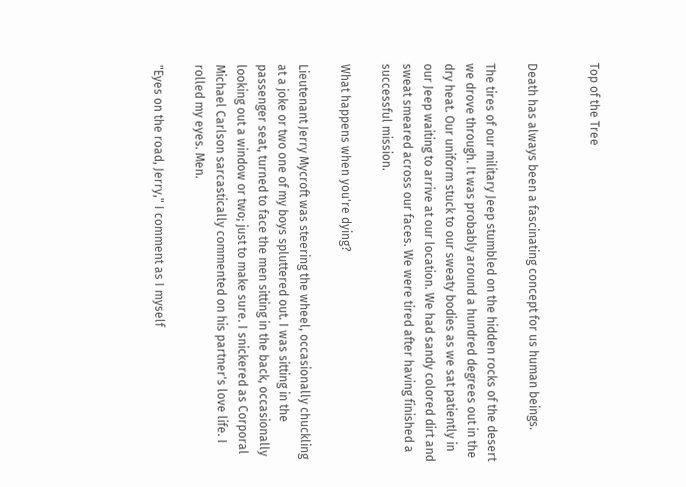Top of the Tree


Death has always been a fascinating concept for us human beings.

The tires of our military Jeep stumbled on the hidden rocks of the desert we drove through. It was probably around a hundred degrees out in the dry heat. Our uniform stuck to our sweaty bodies as we sat patiently in our Jeep waiting to arrive at our location. We had sandy colored dirt and sweat smeared across our faces. We were tired after having finished a successful mission.

What happens when you're dying?

Lieutenant Jerry Mycroft was steering the wheel, occasionally chuckling at a joke or two one of my boys spluttered out. I was sitting in the passenger seat, turned to face the men sitting in the back, occasionally looking out a window or two; just to make sure. I snickered as Corporal Michael Carlson sarcastically commented on his partner's love life. I rolled my eyes. Men.

"Eyes on the road, Jerry," I comment as I myself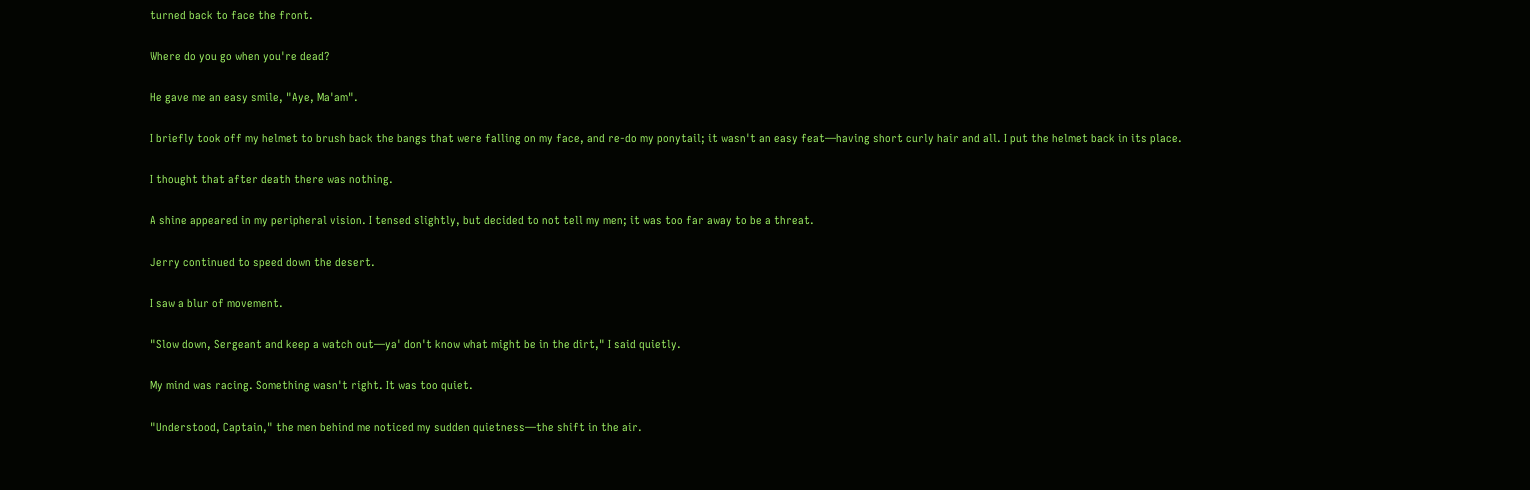turned back to face the front.

Where do you go when you're dead?

He gave me an easy smile, "Aye, Ma'am".

I briefly took off my helmet to brush back the bangs that were falling on my face, and re-do my ponytail; it wasn't an easy feat—having short curly hair and all. I put the helmet back in its place.

I thought that after death there was nothing.

A shine appeared in my peripheral vision. I tensed slightly, but decided to not tell my men; it was too far away to be a threat.

Jerry continued to speed down the desert.

I saw a blur of movement.

"Slow down, Sergeant and keep a watch out—ya' don't know what might be in the dirt," I said quietly.

My mind was racing. Something wasn't right. It was too quiet.

"Understood, Captain," the men behind me noticed my sudden quietness—the shift in the air.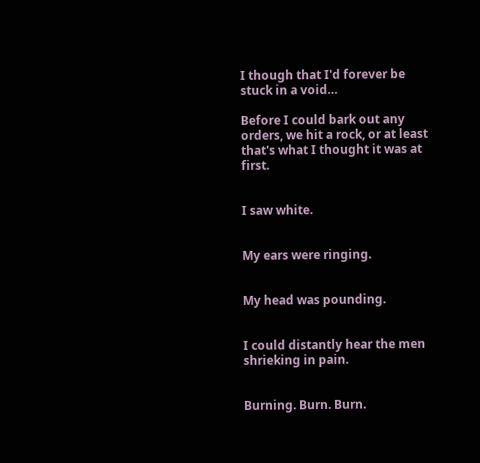I though that I'd forever be stuck in a void…

Before I could bark out any orders, we hit a rock, or at least that's what I thought it was at first.


I saw white.


My ears were ringing.


My head was pounding.


I could distantly hear the men shrieking in pain.


Burning. Burn. Burn.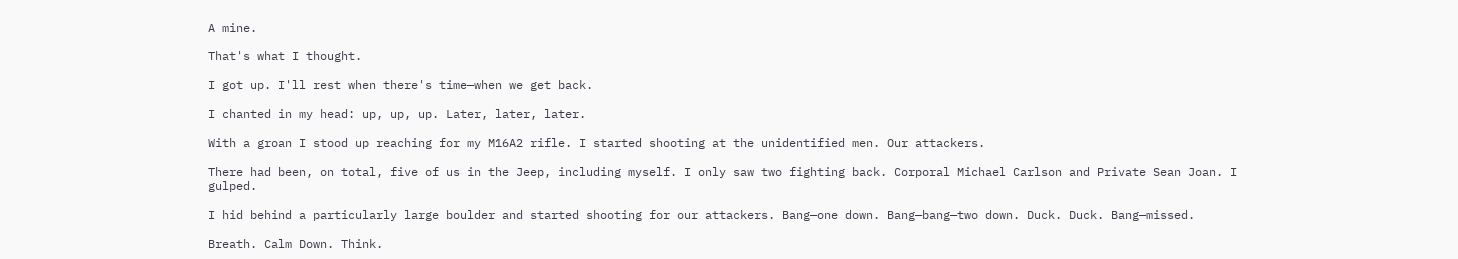A mine.

That's what I thought.

I got up. I'll rest when there's time—when we get back.

I chanted in my head: up, up, up. Later, later, later.

With a groan I stood up reaching for my M16A2 rifle. I started shooting at the unidentified men. Our attackers.

There had been, on total, five of us in the Jeep, including myself. I only saw two fighting back. Corporal Michael Carlson and Private Sean Joan. I gulped.

I hid behind a particularly large boulder and started shooting for our attackers. Bang—one down. Bang—bang—two down. Duck. Duck. Bang—missed.

Breath. Calm Down. Think.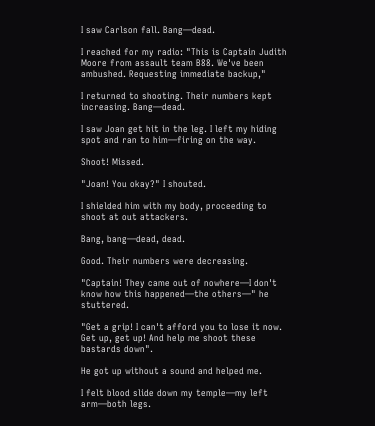I saw Carlson fall. Bang—dead.

I reached for my radio: "This is Captain Judith Moore from assault team B88. We've been ambushed. Requesting immediate backup,"

I returned to shooting. Their numbers kept increasing. Bang—dead.

I saw Joan get hit in the leg. I left my hiding spot and ran to him—firing on the way.

Shoot! Missed.

"Joan! You okay?" I shouted.

I shielded him with my body, proceeding to shoot at out attackers.

Bang, bang—dead, dead.

Good. Their numbers were decreasing.

"Captain! They came out of nowhere—I don't know how this happened—the others—" he stuttered.

"Get a grip! I can't afford you to lose it now. Get up, get up! And help me shoot these bastards down".

He got up without a sound and helped me.

I felt blood slide down my temple—my left arm—both legs.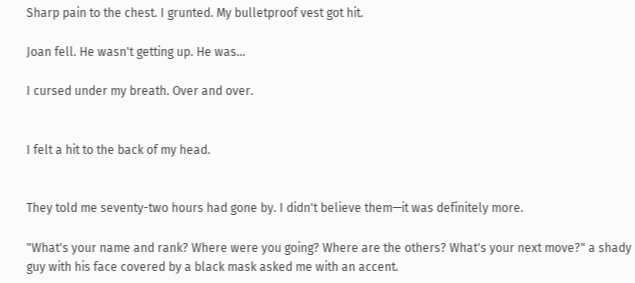Sharp pain to the chest. I grunted. My bulletproof vest got hit.

Joan fell. He wasn't getting up. He was…

I cursed under my breath. Over and over.


I felt a hit to the back of my head.


They told me seventy-two hours had gone by. I didn't believe them—it was definitely more.

"What's your name and rank? Where were you going? Where are the others? What's your next move?" a shady guy with his face covered by a black mask asked me with an accent.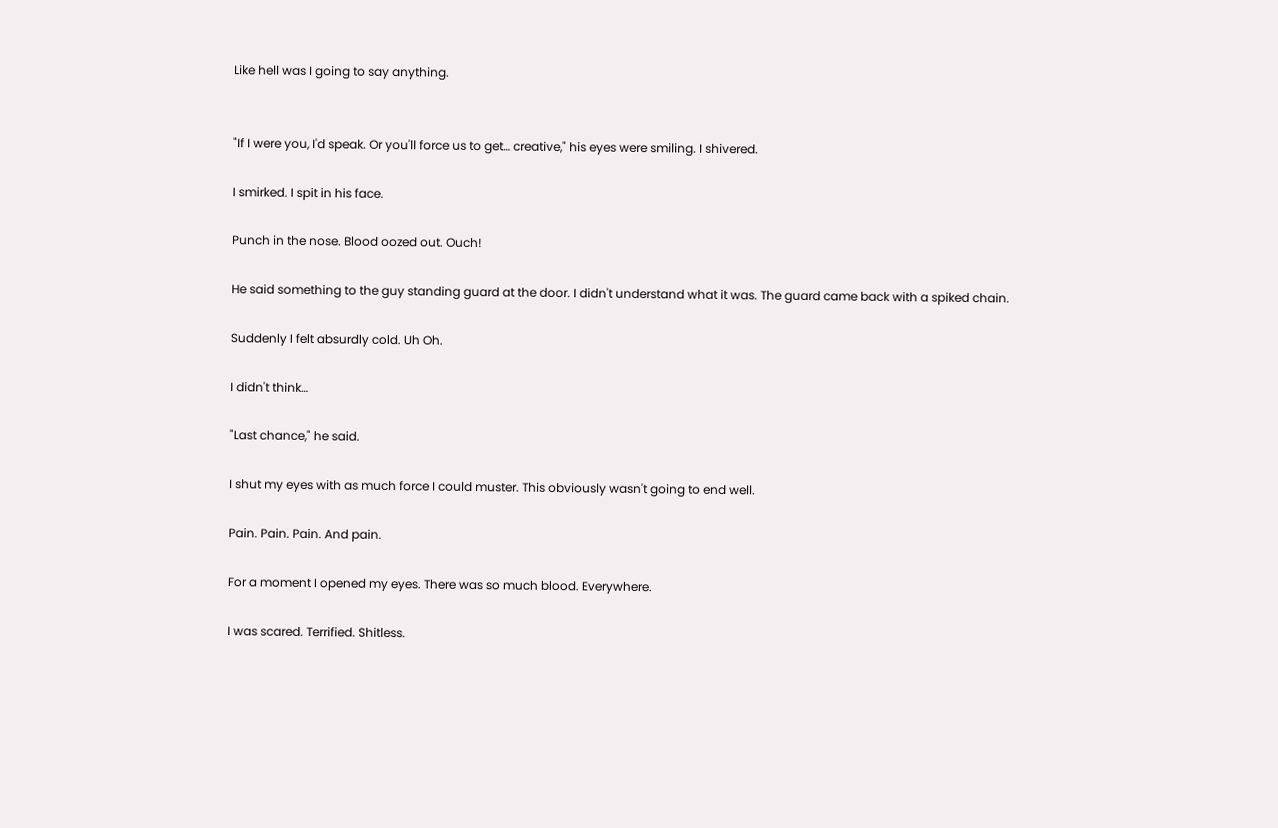Like hell was I going to say anything.


"If I were you, I'd speak. Or you'll force us to get… creative," his eyes were smiling. I shivered.

I smirked. I spit in his face.

Punch in the nose. Blood oozed out. Ouch!

He said something to the guy standing guard at the door. I didn't understand what it was. The guard came back with a spiked chain.

Suddenly I felt absurdly cold. Uh Oh.

I didn't think…

"Last chance," he said.

I shut my eyes with as much force I could muster. This obviously wasn't going to end well.

Pain. Pain. Pain. And pain.

For a moment I opened my eyes. There was so much blood. Everywhere.

I was scared. Terrified. Shitless.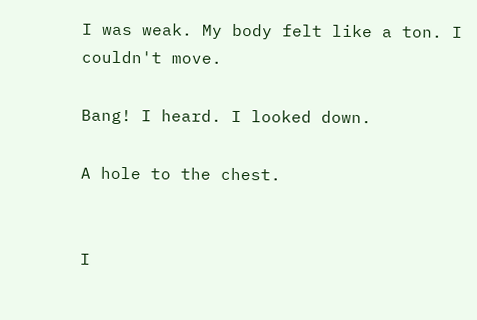I was weak. My body felt like a ton. I couldn't move.

Bang! I heard. I looked down.

A hole to the chest.


I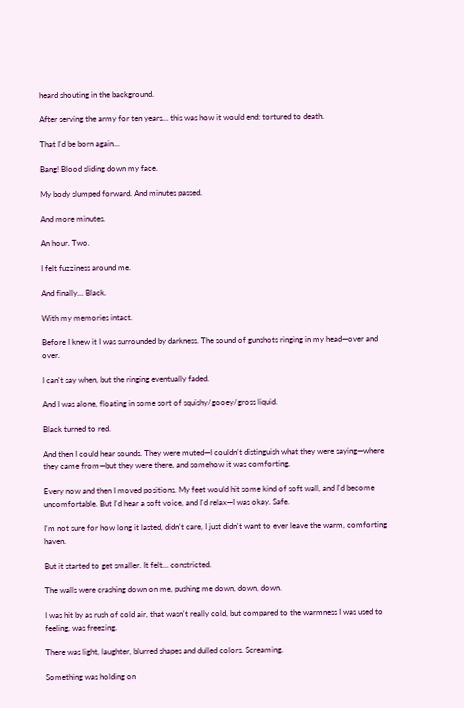heard shouting in the background.

After serving the army for ten years… this was how it would end: tortured to death.

That I'd be born again…

Bang! Blood sliding down my face.

My body slumped forward. And minutes passed.

And more minutes.

An hour. Two.

I felt fuzziness around me.

And finally… Black.

With my memories intact.

Before I knew it I was surrounded by darkness. The sound of gunshots ringing in my head—over and over.

I can't say when, but the ringing eventually faded.

And I was alone, floating in some sort of squishy/gooey/gross liquid.

Black turned to red.

And then I could hear sounds. They were muted—I couldn't distinguish what they were saying—where they came from—but they were there, and somehow it was comforting.

Every now and then I moved positions. My feet would hit some kind of soft wall, and I'd become uncomfortable. But I'd hear a soft voice, and I'd relax—I was okay. Safe.

I'm not sure for how long it lasted, didn't care, I just didn't want to ever leave the warm, comforting haven.

But it started to get smaller. It felt… constricted.

The walls were crashing down on me, pushing me down, down, down.

I was hit by as rush of cold air, that wasn't really cold, but compared to the warmness I was used to feeling, was freezing.

There was light, laughter, blurred shapes and dulled colors. Screaming.

Something was holding on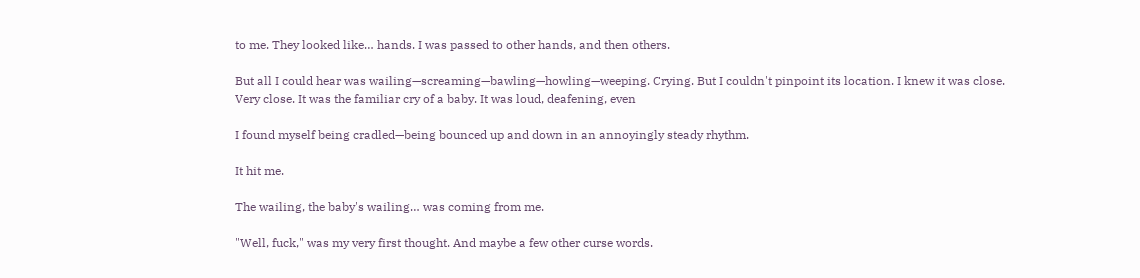to me. They looked like… hands. I was passed to other hands, and then others.

But all I could hear was wailing—screaming—bawling—howling—weeping. Crying. But I couldn't pinpoint its location. I knew it was close. Very close. It was the familiar cry of a baby. It was loud, deafening, even

I found myself being cradled—being bounced up and down in an annoyingly steady rhythm.

It hit me.

The wailing, the baby's wailing… was coming from me.

"Well, fuck," was my very first thought. And maybe a few other curse words.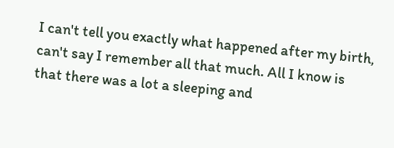I can't tell you exactly what happened after my birth, can't say I remember all that much. All I know is that there was a lot a sleeping and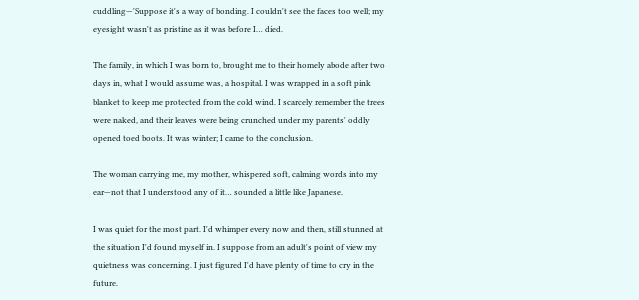cuddling—'Suppose it's a way of bonding. I couldn't see the faces too well; my eyesight wasn't as pristine as it was before I… died.

The family, in which I was born to, brought me to their homely abode after two days in, what I would assume was, a hospital. I was wrapped in a soft pink blanket to keep me protected from the cold wind. I scarcely remember the trees were naked, and their leaves were being crunched under my parents' oddly opened toed boots. It was winter; I came to the conclusion.

The woman carrying me, my mother, whispered soft, calming words into my ear—not that I understood any of it… sounded a little like Japanese.

I was quiet for the most part. I'd whimper every now and then, still stunned at the situation I'd found myself in. I suppose from an adult's point of view my quietness was concerning. I just figured I'd have plenty of time to cry in the future.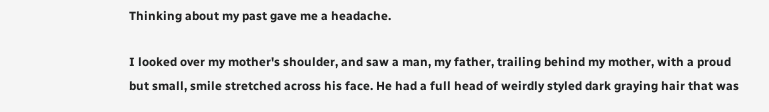Thinking about my past gave me a headache.

I looked over my mother's shoulder, and saw a man, my father, trailing behind my mother, with a proud but small, smile stretched across his face. He had a full head of weirdly styled dark graying hair that was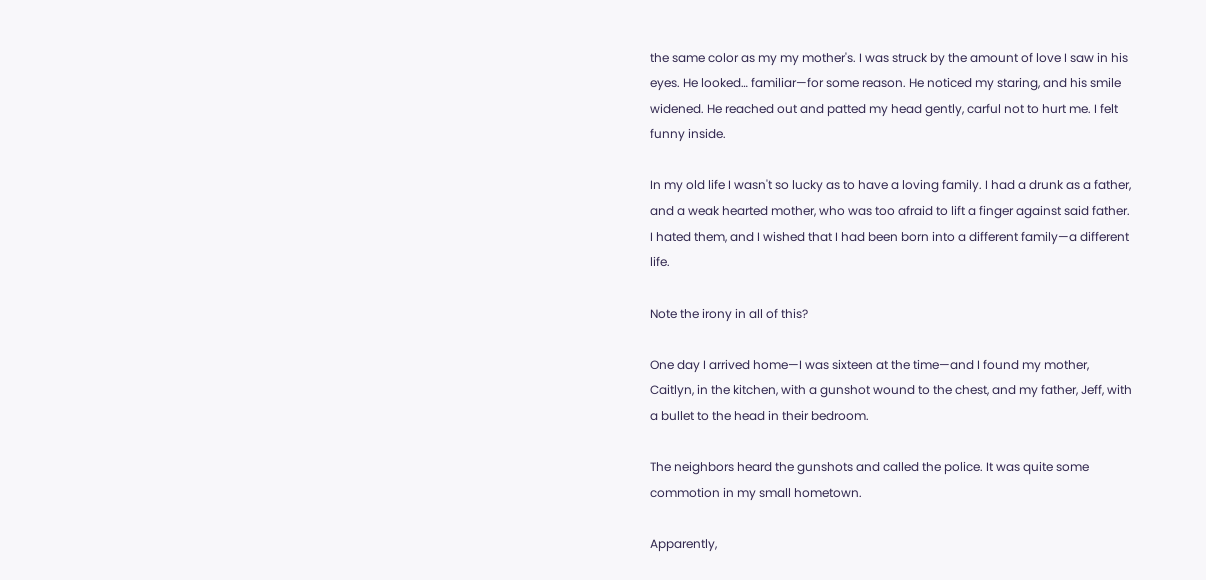the same color as my my mother's. I was struck by the amount of love I saw in his eyes. He looked… familiar—for some reason. He noticed my staring, and his smile widened. He reached out and patted my head gently, carful not to hurt me. I felt funny inside.

In my old life I wasn't so lucky as to have a loving family. I had a drunk as a father, and a weak hearted mother, who was too afraid to lift a finger against said father. I hated them, and I wished that I had been born into a different family—a different life.

Note the irony in all of this?

One day I arrived home—I was sixteen at the time—and I found my mother, Caitlyn, in the kitchen, with a gunshot wound to the chest, and my father, Jeff, with a bullet to the head in their bedroom.

The neighbors heard the gunshots and called the police. It was quite some commotion in my small hometown.

Apparently,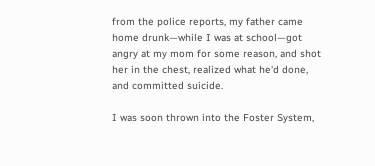from the police reports, my father came home drunk—while I was at school—got angry at my mom for some reason, and shot her in the chest, realized what he'd done, and committed suicide.

I was soon thrown into the Foster System,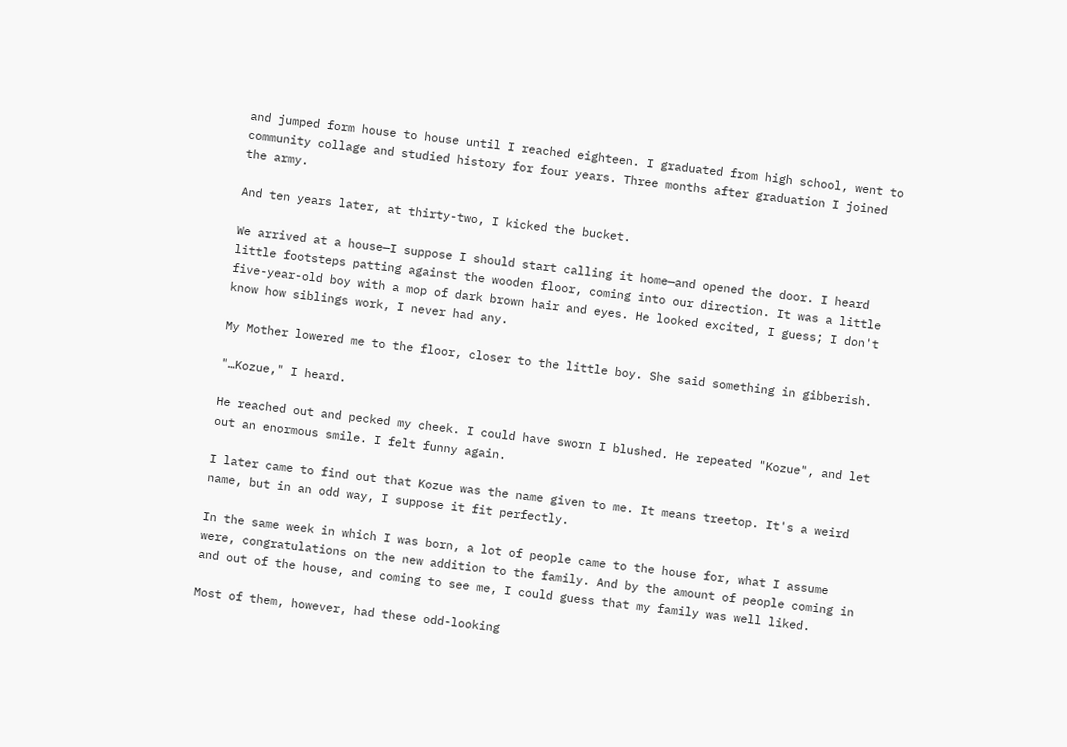and jumped form house to house until I reached eighteen. I graduated from high school, went to community collage and studied history for four years. Three months after graduation I joined the army.

And ten years later, at thirty-two, I kicked the bucket.

We arrived at a house—I suppose I should start calling it home—and opened the door. I heard little footsteps patting against the wooden floor, coming into our direction. It was a little five-year-old boy with a mop of dark brown hair and eyes. He looked excited, I guess; I don't know how siblings work, I never had any.

My Mother lowered me to the floor, closer to the little boy. She said something in gibberish.

"…Kozue," I heard.

He reached out and pecked my cheek. I could have sworn I blushed. He repeated "Kozue", and let out an enormous smile. I felt funny again.

I later came to find out that Kozue was the name given to me. It means treetop. It's a weird name, but in an odd way, I suppose it fit perfectly.

In the same week in which I was born, a lot of people came to the house for, what I assume were, congratulations on the new addition to the family. And by the amount of people coming in and out of the house, and coming to see me, I could guess that my family was well liked.

Most of them, however, had these odd-looking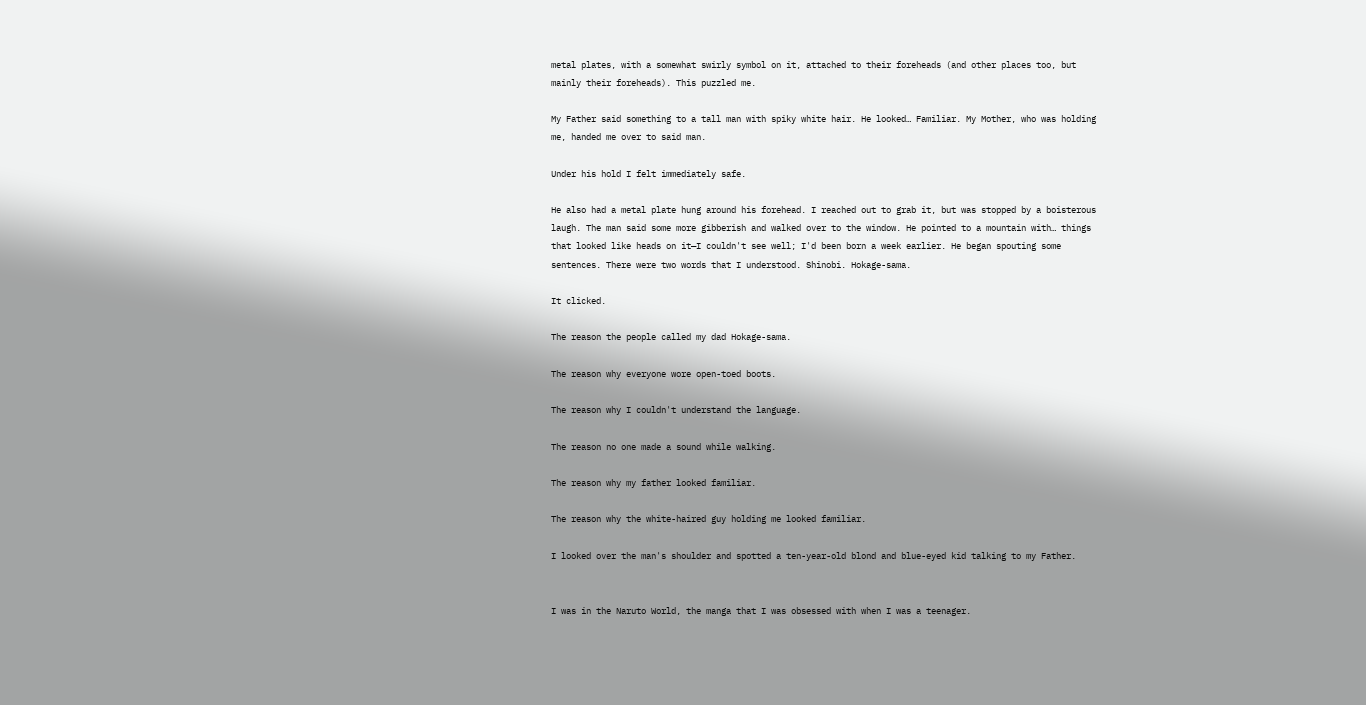metal plates, with a somewhat swirly symbol on it, attached to their foreheads (and other places too, but mainly their foreheads). This puzzled me.

My Father said something to a tall man with spiky white hair. He looked… Familiar. My Mother, who was holding me, handed me over to said man.

Under his hold I felt immediately safe.

He also had a metal plate hung around his forehead. I reached out to grab it, but was stopped by a boisterous laugh. The man said some more gibberish and walked over to the window. He pointed to a mountain with… things that looked like heads on it—I couldn't see well; I'd been born a week earlier. He began spouting some sentences. There were two words that I understood. Shinobi. Hokage-sama.

It clicked.

The reason the people called my dad Hokage-sama.

The reason why everyone wore open-toed boots.

The reason why I couldn't understand the language.

The reason no one made a sound while walking.

The reason why my father looked familiar.

The reason why the white-haired guy holding me looked familiar.

I looked over the man's shoulder and spotted a ten-year-old blond and blue-eyed kid talking to my Father.


I was in the Naruto World, the manga that I was obsessed with when I was a teenager.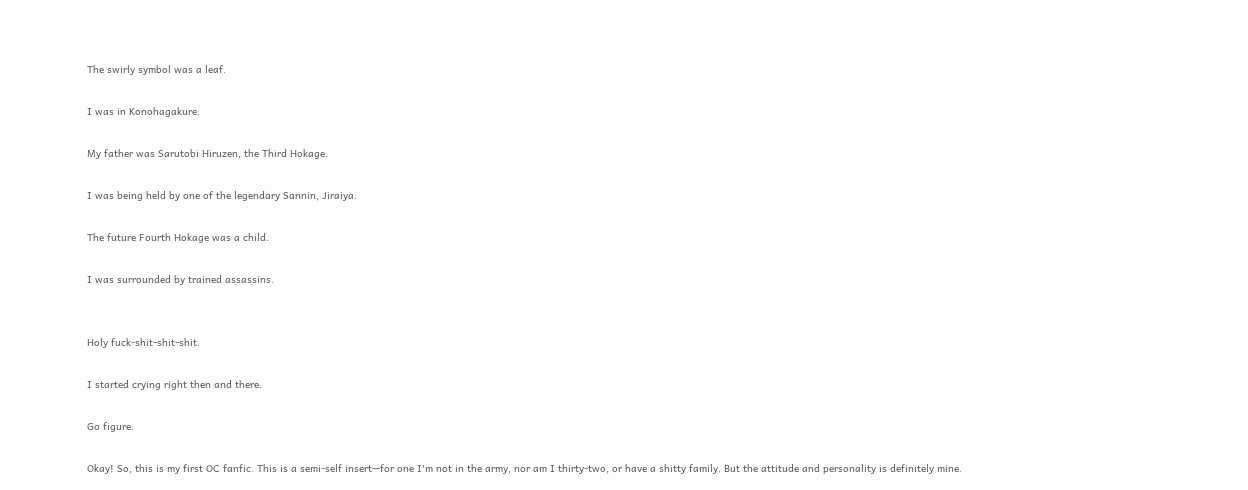The swirly symbol was a leaf.

I was in Konohagakure.

My father was Sarutobi Hiruzen, the Third Hokage.

I was being held by one of the legendary Sannin, Jiraiya.

The future Fourth Hokage was a child.

I was surrounded by trained assassins.


Holy fuck-shit-shit-shit.

I started crying right then and there.

Go figure.

Okay! So, this is my first OC fanfic. This is a semi-self insert—for one I'm not in the army, nor am I thirty-two, or have a shitty family. But the attitude and personality is definitely mine.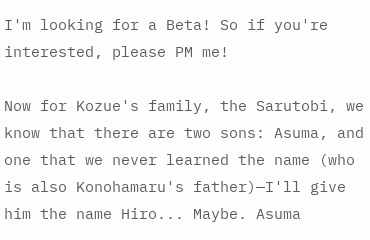I'm looking for a Beta! So if you're interested, please PM me!

Now for Kozue's family, the Sarutobi, we know that there are two sons: Asuma, and one that we never learned the name (who is also Konohamaru's father)—I'll give him the name Hiro... Maybe. Asuma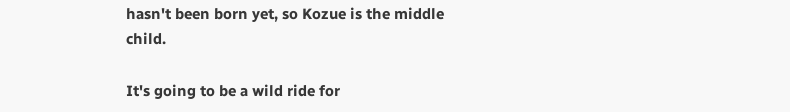hasn't been born yet, so Kozue is the middle child.

It's going to be a wild ride for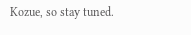Kozue, so stay tuned.